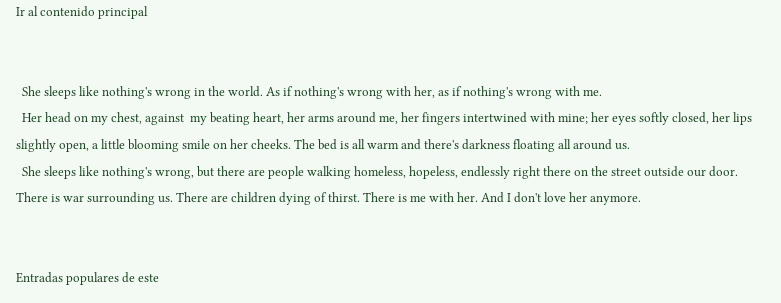Ir al contenido principal


  She sleeps like nothing's wrong in the world. As if nothing's wrong with her, as if nothing's wrong with me.
  Her head on my chest, against  my beating heart, her arms around me, her fingers intertwined with mine; her eyes softly closed, her lips slightly open, a little blooming smile on her cheeks. The bed is all warm and there's darkness floating all around us.
  She sleeps like nothing's wrong, but there are people walking homeless, hopeless, endlessly right there on the street outside our door. There is war surrounding us. There are children dying of thirst. There is me with her. And I don't love her anymore.


Entradas populares de este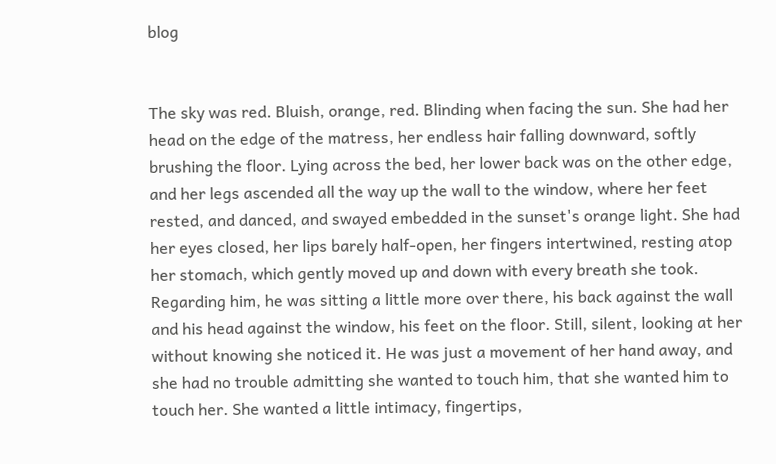blog


The sky was red. Bluish, orange, red. Blinding when facing the sun. She had her head on the edge of the matress, her endless hair falling downward, softly brushing the floor. Lying across the bed, her lower back was on the other edge, and her legs ascended all the way up the wall to the window, where her feet rested, and danced, and swayed embedded in the sunset's orange light. She had her eyes closed, her lips barely half-open, her fingers intertwined, resting atop her stomach, which gently moved up and down with every breath she took. Regarding him, he was sitting a little more over there, his back against the wall and his head against the window, his feet on the floor. Still, silent, looking at her without knowing she noticed it. He was just a movement of her hand away, and she had no trouble admitting she wanted to touch him, that she wanted him to touch her. She wanted a little intimacy, fingertips,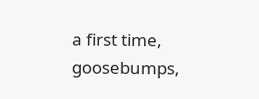a first time, goosebumps,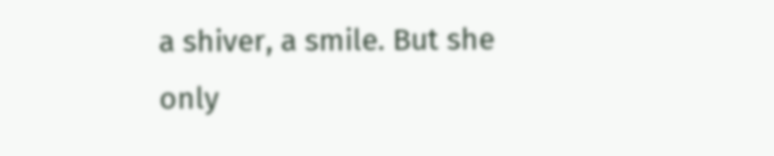a shiver, a smile. But she only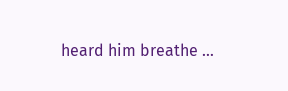heard him breathe …